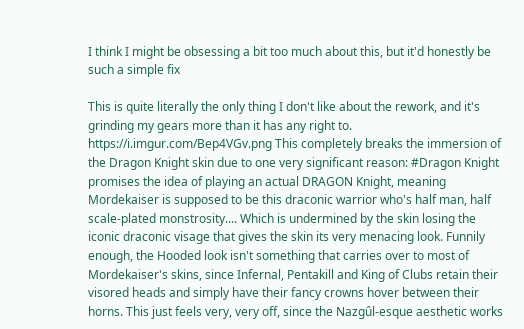I think I might be obsessing a bit too much about this, but it'd honestly be such a simple fix

This is quite literally the only thing I don't like about the rework, and it's grinding my gears more than it has any right to. https://i.imgur.com/Bep4VGv.png This completely breaks the immersion of the Dragon Knight skin due to one very significant reason: #Dragon Knight promises the idea of playing an actual DRAGON Knight, meaning Mordekaiser is supposed to be this draconic warrior who's half man, half scale-plated monstrosity.... Which is undermined by the skin losing the iconic draconic visage that gives the skin its very menacing look. Funnily enough, the Hooded look isn't something that carries over to most of Mordekaiser's skins, since Infernal, Pentakill and King of Clubs retain their visored heads and simply have their fancy crowns hover between their horns. This just feels very, very off, since the Nazgûl-esque aesthetic works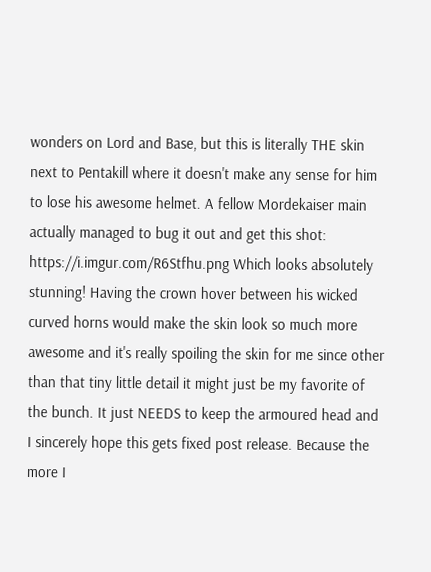wonders on Lord and Base, but this is literally THE skin next to Pentakill where it doesn't make any sense for him to lose his awesome helmet. A fellow Mordekaiser main actually managed to bug it out and get this shot: https://i.imgur.com/R6Stfhu.png Which looks absolutely stunning! Having the crown hover between his wicked curved horns would make the skin look so much more awesome and it's really spoiling the skin for me since other than that tiny little detail it might just be my favorite of the bunch. It just NEEDS to keep the armoured head and I sincerely hope this gets fixed post release. Because the more I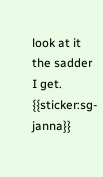look at it the sadder I get. {{sticker:sg-janna}}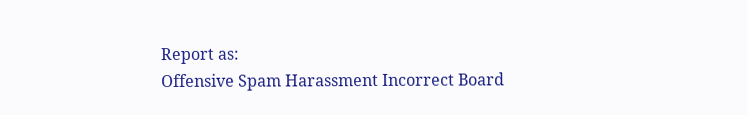Report as:
Offensive Spam Harassment Incorrect Board